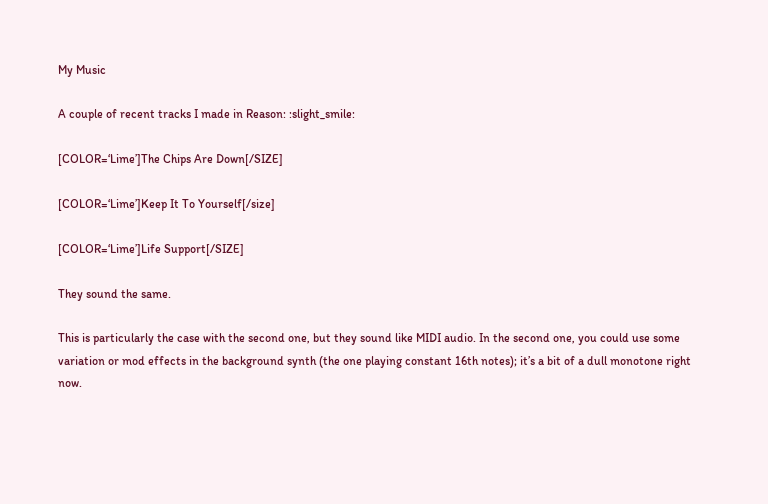My Music

A couple of recent tracks I made in Reason: :slight_smile:

[COLOR=‘Lime’]The Chips Are Down[/SIZE]

[COLOR=‘Lime’]Keep It To Yourself[/size]

[COLOR=‘Lime’]Life Support[/SIZE]

They sound the same.

This is particularly the case with the second one, but they sound like MIDI audio. In the second one, you could use some variation or mod effects in the background synth (the one playing constant 16th notes); it’s a bit of a dull monotone right now.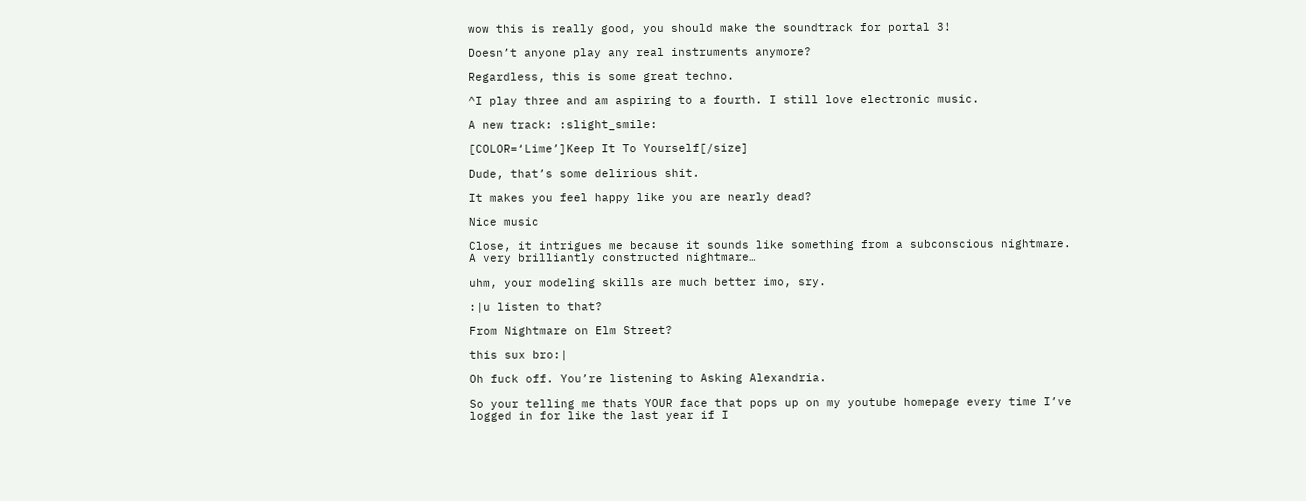wow this is really good, you should make the soundtrack for portal 3!

Doesn’t anyone play any real instruments anymore?

Regardless, this is some great techno.

^I play three and am aspiring to a fourth. I still love electronic music.

A new track: :slight_smile:

[COLOR=‘Lime’]Keep It To Yourself[/size]

Dude, that’s some delirious shit.

It makes you feel happy like you are nearly dead?

Nice music

Close, it intrigues me because it sounds like something from a subconscious nightmare.
A very brilliantly constructed nightmare…

uhm, your modeling skills are much better imo, sry.

:|u listen to that?

From Nightmare on Elm Street?

this sux bro:|

Oh fuck off. You’re listening to Asking Alexandria.

So your telling me thats YOUR face that pops up on my youtube homepage every time I’ve logged in for like the last year if I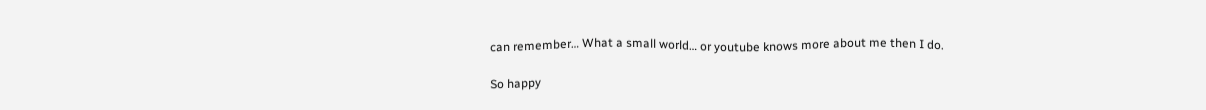can remember… What a small world… or youtube knows more about me then I do.

So happy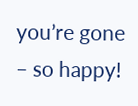you’re gone – so happy!